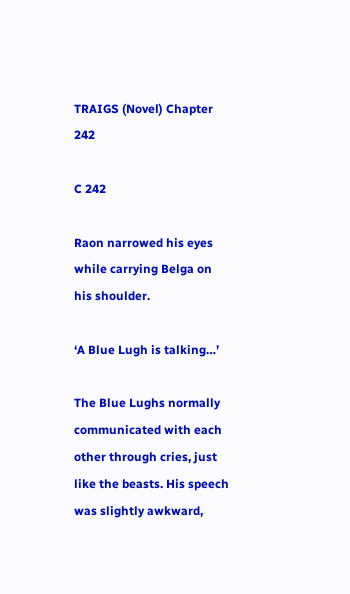TRAIGS (Novel) Chapter 242

C 242

Raon narrowed his eyes while carrying Belga on his shoulder.

‘A Blue Lugh is talking…’

The Blue Lughs normally communicated with each other through cries, just like the beasts. His speech was slightly awkward,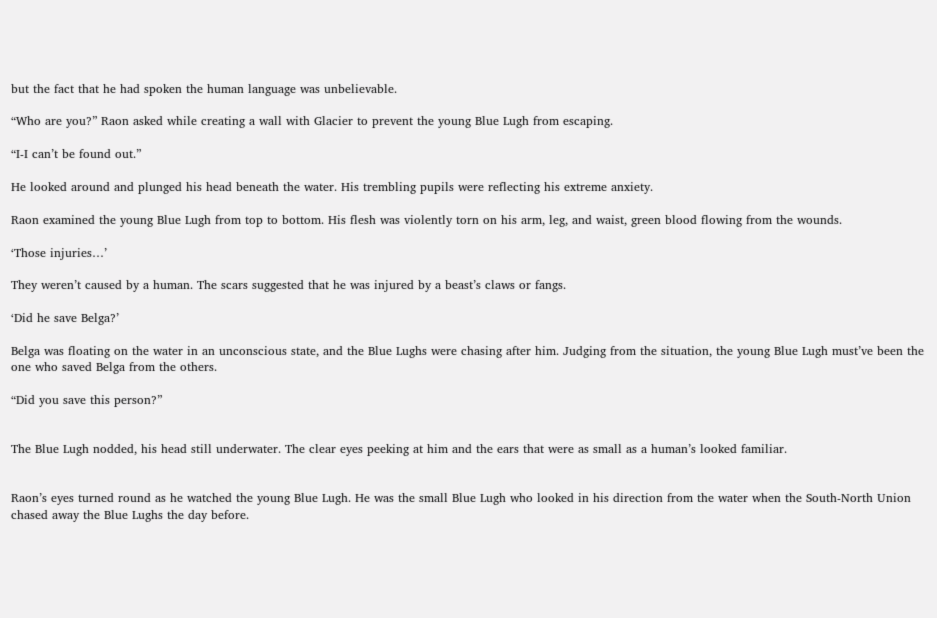but the fact that he had spoken the human language was unbelievable.

“Who are you?” Raon asked while creating a wall with Glacier to prevent the young Blue Lugh from escaping.

“I-I can’t be found out.”

He looked around and plunged his head beneath the water. His trembling pupils were reflecting his extreme anxiety.

Raon examined the young Blue Lugh from top to bottom. His flesh was violently torn on his arm, leg, and waist, green blood flowing from the wounds.

‘Those injuries…’

They weren’t caused by a human. The scars suggested that he was injured by a beast’s claws or fangs.

‘Did he save Belga?’

Belga was floating on the water in an unconscious state, and the Blue Lughs were chasing after him. Judging from the situation, the young Blue Lugh must’ve been the one who saved Belga from the others.

“Did you save this person?”


The Blue Lugh nodded, his head still underwater. The clear eyes peeking at him and the ears that were as small as a human’s looked familiar.


Raon’s eyes turned round as he watched the young Blue Lugh. He was the small Blue Lugh who looked in his direction from the water when the South-North Union chased away the Blue Lughs the day before.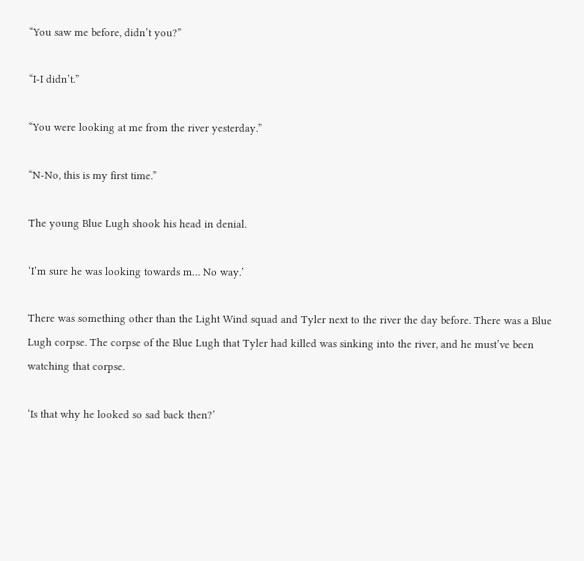“You saw me before, didn’t you?”

“I-I didn’t.”

“You were looking at me from the river yesterday.”

“N-No, this is my first time.”

The young Blue Lugh shook his head in denial.

‘I’m sure he was looking towards m… No way.’

There was something other than the Light Wind squad and Tyler next to the river the day before. There was a Blue Lugh corpse. The corpse of the Blue Lugh that Tyler had killed was sinking into the river, and he must’ve been watching that corpse.

‘Is that why he looked so sad back then?’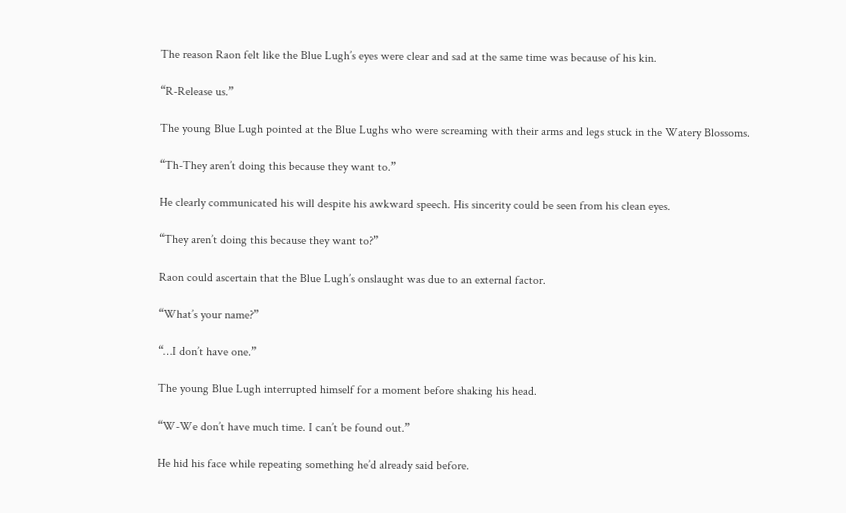The reason Raon felt like the Blue Lugh’s eyes were clear and sad at the same time was because of his kin.

“R-Release us.”

The young Blue Lugh pointed at the Blue Lughs who were screaming with their arms and legs stuck in the Watery Blossoms.

“Th-They aren’t doing this because they want to.”

He clearly communicated his will despite his awkward speech. His sincerity could be seen from his clean eyes.

“They aren’t doing this because they want to?”

Raon could ascertain that the Blue Lugh’s onslaught was due to an external factor.

“What’s your name?”

“…I don’t have one.”

The young Blue Lugh interrupted himself for a moment before shaking his head.

“W-We don’t have much time. I can’t be found out.”

He hid his face while repeating something he’d already said before.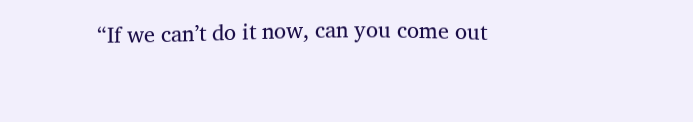“If we can’t do it now, can you come out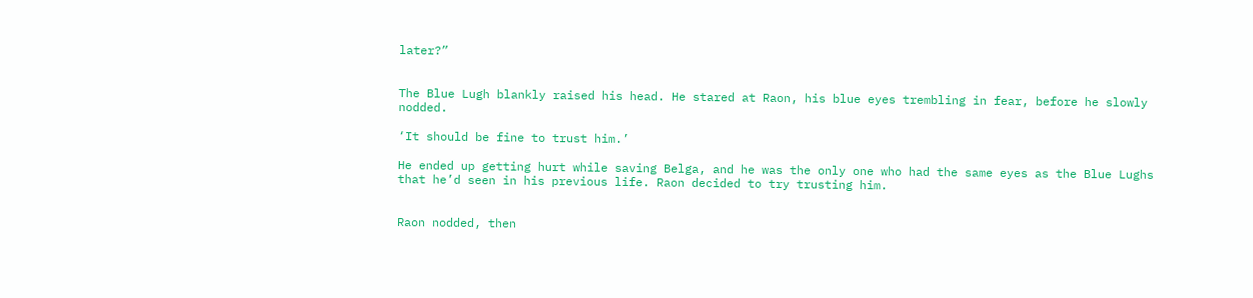later?”


The Blue Lugh blankly raised his head. He stared at Raon, his blue eyes trembling in fear, before he slowly nodded.

‘It should be fine to trust him.’

He ended up getting hurt while saving Belga, and he was the only one who had the same eyes as the Blue Lughs that he’d seen in his previous life. Raon decided to try trusting him.


Raon nodded, then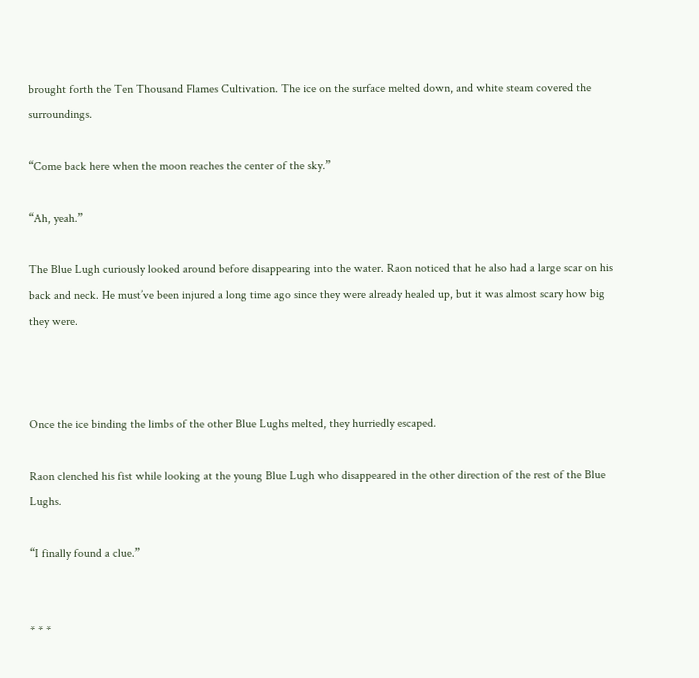brought forth the Ten Thousand Flames Cultivation. The ice on the surface melted down, and white steam covered the surroundings.

“Come back here when the moon reaches the center of the sky.”

“Ah, yeah.”

The Blue Lugh curiously looked around before disappearing into the water. Raon noticed that he also had a large scar on his back and neck. He must’ve been injured a long time ago since they were already healed up, but it was almost scary how big they were.



Once the ice binding the limbs of the other Blue Lughs melted, they hurriedly escaped.

Raon clenched his fist while looking at the young Blue Lugh who disappeared in the other direction of the rest of the Blue Lughs.

“I finally found a clue.”


* * *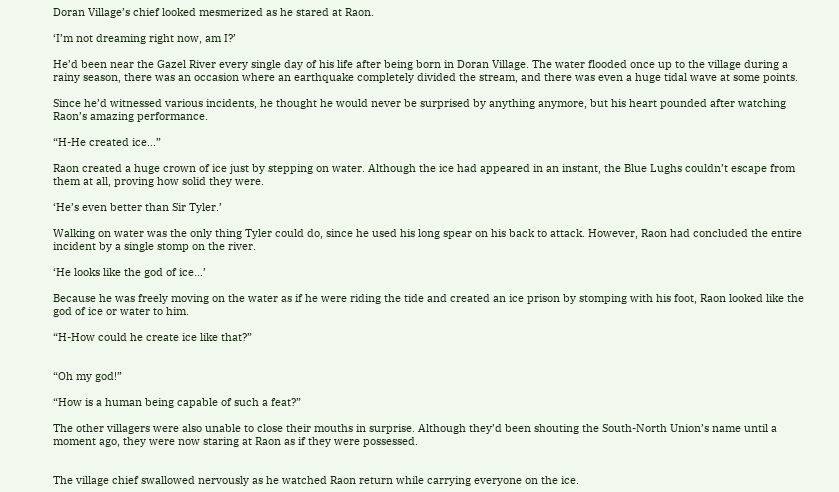Doran Village’s chief looked mesmerized as he stared at Raon.

‘I’m not dreaming right now, am I?’

He’d been near the Gazel River every single day of his life after being born in Doran Village. The water flooded once up to the village during a rainy season, there was an occasion where an earthquake completely divided the stream, and there was even a huge tidal wave at some points.

Since he’d witnessed various incidents, he thought he would never be surprised by anything anymore, but his heart pounded after watching Raon’s amazing performance.

“H-He created ice…”

Raon created a huge crown of ice just by stepping on water. Although the ice had appeared in an instant, the Blue Lughs couldn’t escape from them at all, proving how solid they were.

‘He’s even better than Sir Tyler.’

Walking on water was the only thing Tyler could do, since he used his long spear on his back to attack. However, Raon had concluded the entire incident by a single stomp on the river.

‘He looks like the god of ice…’

Because he was freely moving on the water as if he were riding the tide and created an ice prison by stomping with his foot, Raon looked like the god of ice or water to him.

“H-How could he create ice like that?”


“Oh my god!”

“How is a human being capable of such a feat?”

The other villagers were also unable to close their mouths in surprise. Although they’d been shouting the South-North Union’s name until a moment ago, they were now staring at Raon as if they were possessed.


The village chief swallowed nervously as he watched Raon return while carrying everyone on the ice.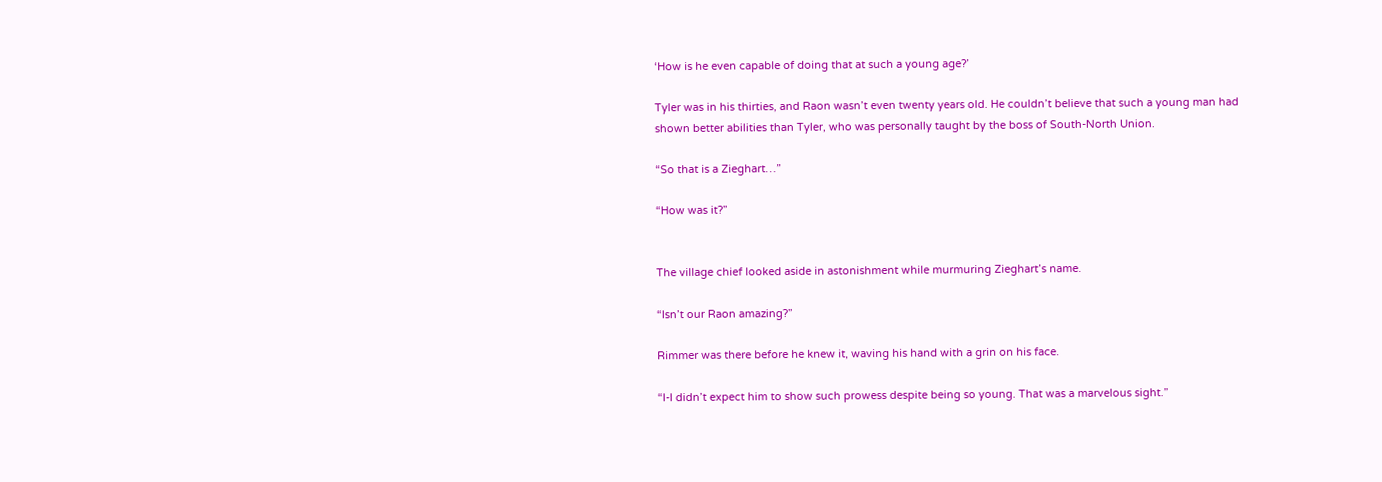‘How is he even capable of doing that at such a young age?’

Tyler was in his thirties, and Raon wasn’t even twenty years old. He couldn’t believe that such a young man had shown better abilities than Tyler, who was personally taught by the boss of South-North Union.

“So that is a Zieghart…”

“How was it?”


The village chief looked aside in astonishment while murmuring Zieghart’s name.

“Isn’t our Raon amazing?”

Rimmer was there before he knew it, waving his hand with a grin on his face.

“I-I didn’t expect him to show such prowess despite being so young. That was a marvelous sight.”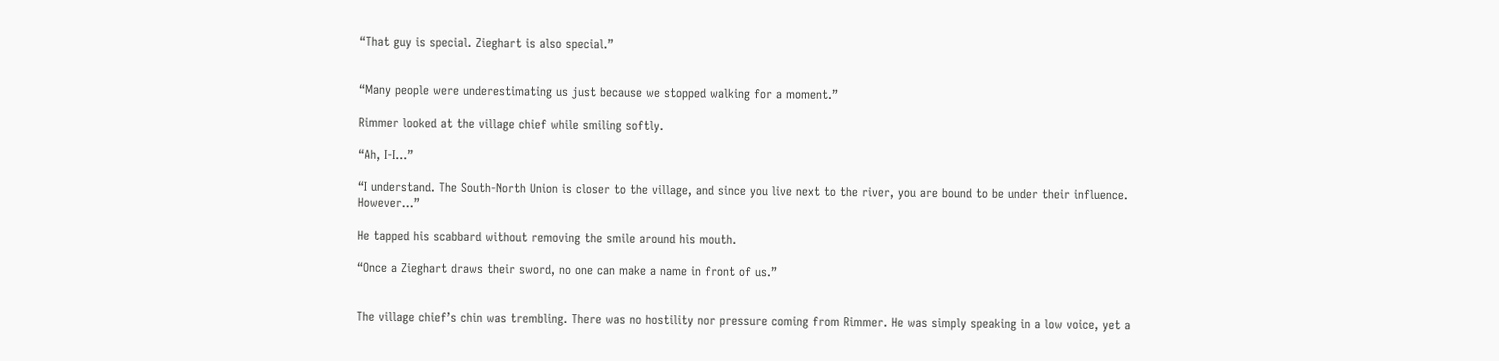“That guy is special. Zieghart is also special.”


“Many people were underestimating us just because we stopped walking for a moment.”

Rimmer looked at the village chief while smiling softly.

“Ah, I-I…”

“I understand. The South-North Union is closer to the village, and since you live next to the river, you are bound to be under their influence. However…”

He tapped his scabbard without removing the smile around his mouth.

“Once a Zieghart draws their sword, no one can make a name in front of us.”


The village chief’s chin was trembling. There was no hostility nor pressure coming from Rimmer. He was simply speaking in a low voice, yet a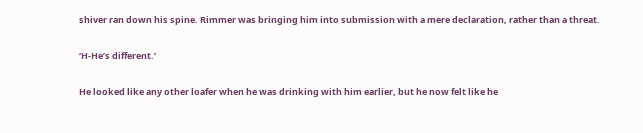shiver ran down his spine. Rimmer was bringing him into submission with a mere declaration, rather than a threat.

‘H-He’s different.’

He looked like any other loafer when he was drinking with him earlier, but he now felt like he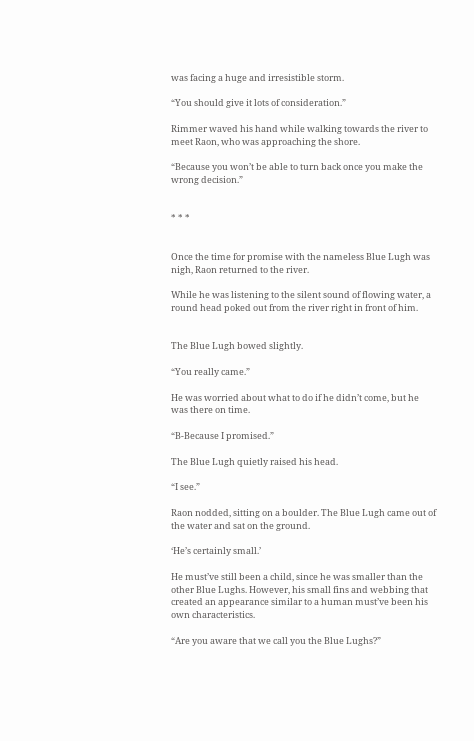was facing a huge and irresistible storm.

“You should give it lots of consideration.”

Rimmer waved his hand while walking towards the river to meet Raon, who was approaching the shore.

“Because you won’t be able to turn back once you make the wrong decision.”


* * *


Once the time for promise with the nameless Blue Lugh was nigh, Raon returned to the river.

While he was listening to the silent sound of flowing water, a round head poked out from the river right in front of him.


The Blue Lugh bowed slightly.

“You really came.”

He was worried about what to do if he didn’t come, but he was there on time.

“B-Because I promised.”

The Blue Lugh quietly raised his head.

“I see.”

Raon nodded, sitting on a boulder. The Blue Lugh came out of the water and sat on the ground.

‘He’s certainly small.’

He must’ve still been a child, since he was smaller than the other Blue Lughs. However, his small fins and webbing that created an appearance similar to a human must’ve been his own characteristics.

“Are you aware that we call you the Blue Lughs?”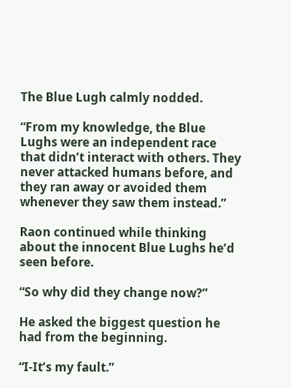The Blue Lugh calmly nodded.

“From my knowledge, the Blue Lughs were an independent race that didn’t interact with others. They never attacked humans before, and they ran away or avoided them whenever they saw them instead.”

Raon continued while thinking about the innocent Blue Lughs he’d seen before.

“So why did they change now?”

He asked the biggest question he had from the beginning.

“I-It’s my fault.”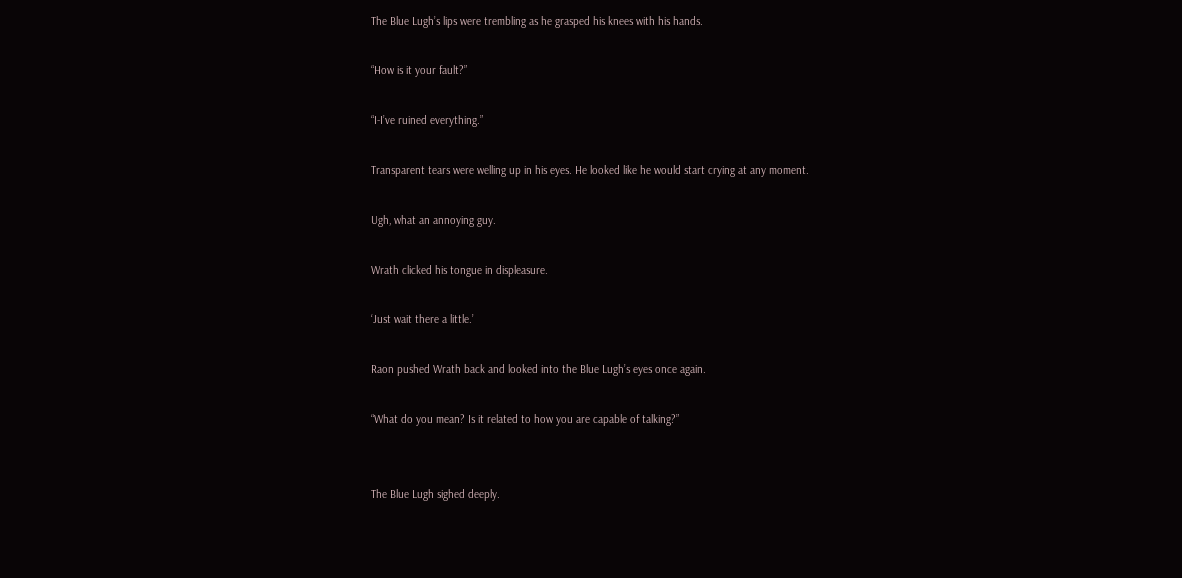The Blue Lugh’s lips were trembling as he grasped his knees with his hands.

“How is it your fault?”

“I-I’ve ruined everything.”

Transparent tears were welling up in his eyes. He looked like he would start crying at any moment.

Ugh, what an annoying guy.

Wrath clicked his tongue in displeasure.

‘Just wait there a little.’

Raon pushed Wrath back and looked into the Blue Lugh’s eyes once again.

“What do you mean? Is it related to how you are capable of talking?”


The Blue Lugh sighed deeply.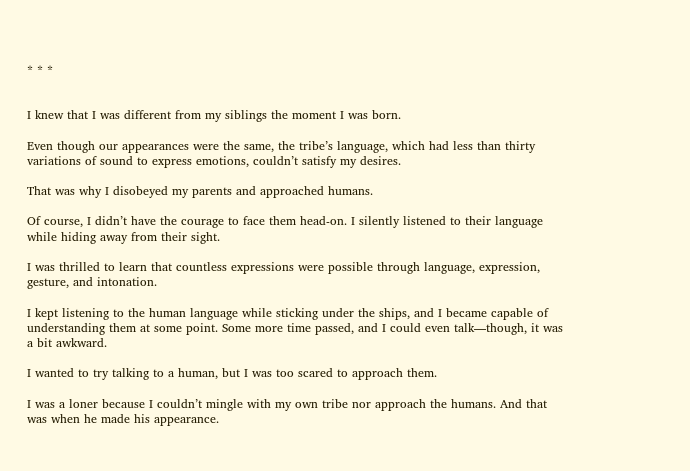* * *


I knew that I was different from my siblings the moment I was born.

Even though our appearances were the same, the tribe’s language, which had less than thirty variations of sound to express emotions, couldn’t satisfy my desires.

That was why I disobeyed my parents and approached humans.

Of course, I didn’t have the courage to face them head-on. I silently listened to their language while hiding away from their sight.

I was thrilled to learn that countless expressions were possible through language, expression, gesture, and intonation.

I kept listening to the human language while sticking under the ships, and I became capable of understanding them at some point. Some more time passed, and I could even talk—though, it was a bit awkward.

I wanted to try talking to a human, but I was too scared to approach them.

I was a loner because I couldn’t mingle with my own tribe nor approach the humans. And that was when he made his appearance.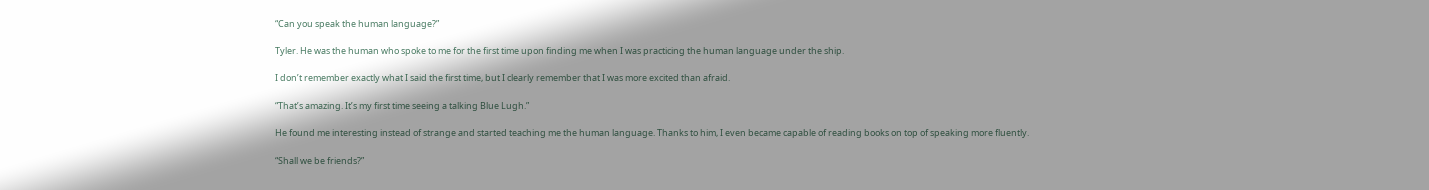“Can you speak the human language?”

Tyler. He was the human who spoke to me for the first time upon finding me when I was practicing the human language under the ship.

I don’t remember exactly what I said the first time, but I clearly remember that I was more excited than afraid.

“That’s amazing. It’s my first time seeing a talking Blue Lugh.”

He found me interesting instead of strange and started teaching me the human language. Thanks to him, I even became capable of reading books on top of speaking more fluently.

“Shall we be friends?”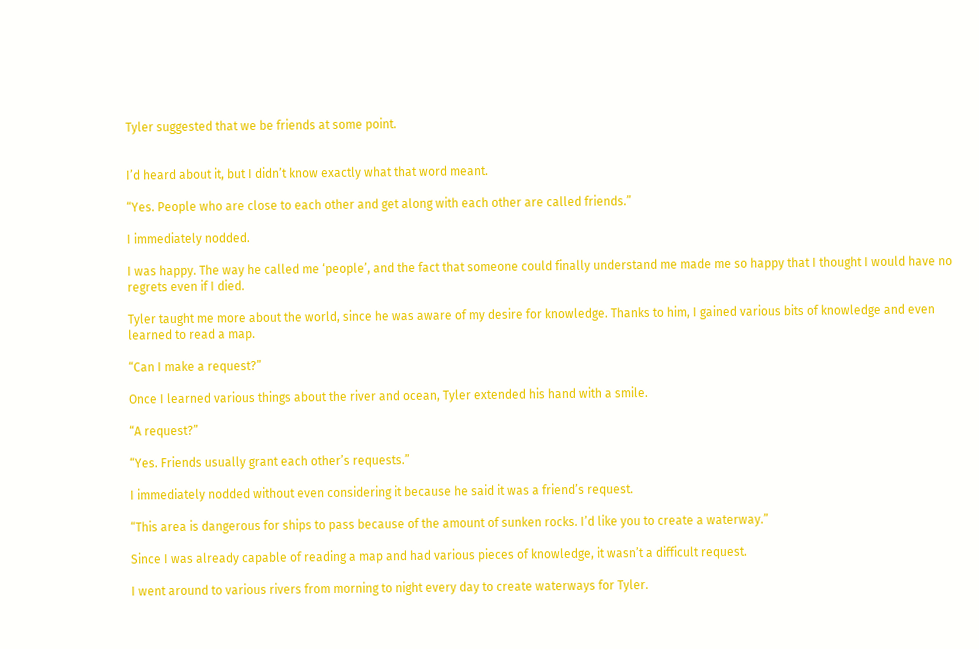Tyler suggested that we be friends at some point.


I’d heard about it, but I didn’t know exactly what that word meant.

“Yes. People who are close to each other and get along with each other are called friends.”

I immediately nodded.

I was happy. The way he called me ‘people’, and the fact that someone could finally understand me made me so happy that I thought I would have no regrets even if I died.

Tyler taught me more about the world, since he was aware of my desire for knowledge. Thanks to him, I gained various bits of knowledge and even learned to read a map.

“Can I make a request?”

Once I learned various things about the river and ocean, Tyler extended his hand with a smile.

“A request?”

“Yes. Friends usually grant each other’s requests.”

I immediately nodded without even considering it because he said it was a friend’s request.

“This area is dangerous for ships to pass because of the amount of sunken rocks. I’d like you to create a waterway.”

Since I was already capable of reading a map and had various pieces of knowledge, it wasn’t a difficult request.

I went around to various rivers from morning to night every day to create waterways for Tyler.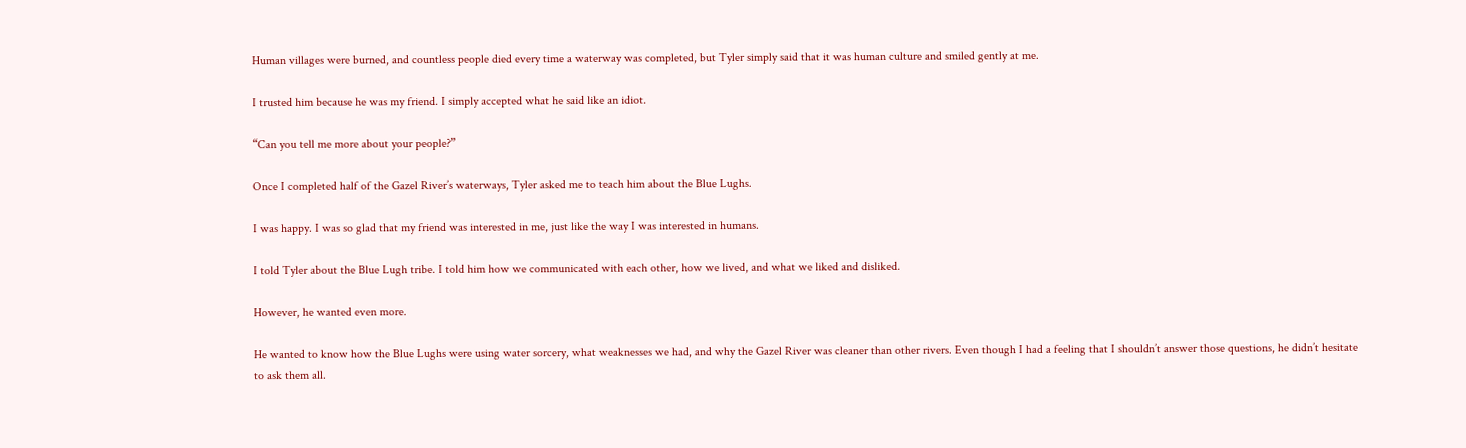Human villages were burned, and countless people died every time a waterway was completed, but Tyler simply said that it was human culture and smiled gently at me.

I trusted him because he was my friend. I simply accepted what he said like an idiot.

“Can you tell me more about your people?”

Once I completed half of the Gazel River’s waterways, Tyler asked me to teach him about the Blue Lughs.

I was happy. I was so glad that my friend was interested in me, just like the way I was interested in humans.

I told Tyler about the Blue Lugh tribe. I told him how we communicated with each other, how we lived, and what we liked and disliked.

However, he wanted even more.

He wanted to know how the Blue Lughs were using water sorcery, what weaknesses we had, and why the Gazel River was cleaner than other rivers. Even though I had a feeling that I shouldn’t answer those questions, he didn’t hesitate to ask them all.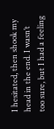I hesitated, then shook my head in the end. I wasn’t too sure, but I had a feeling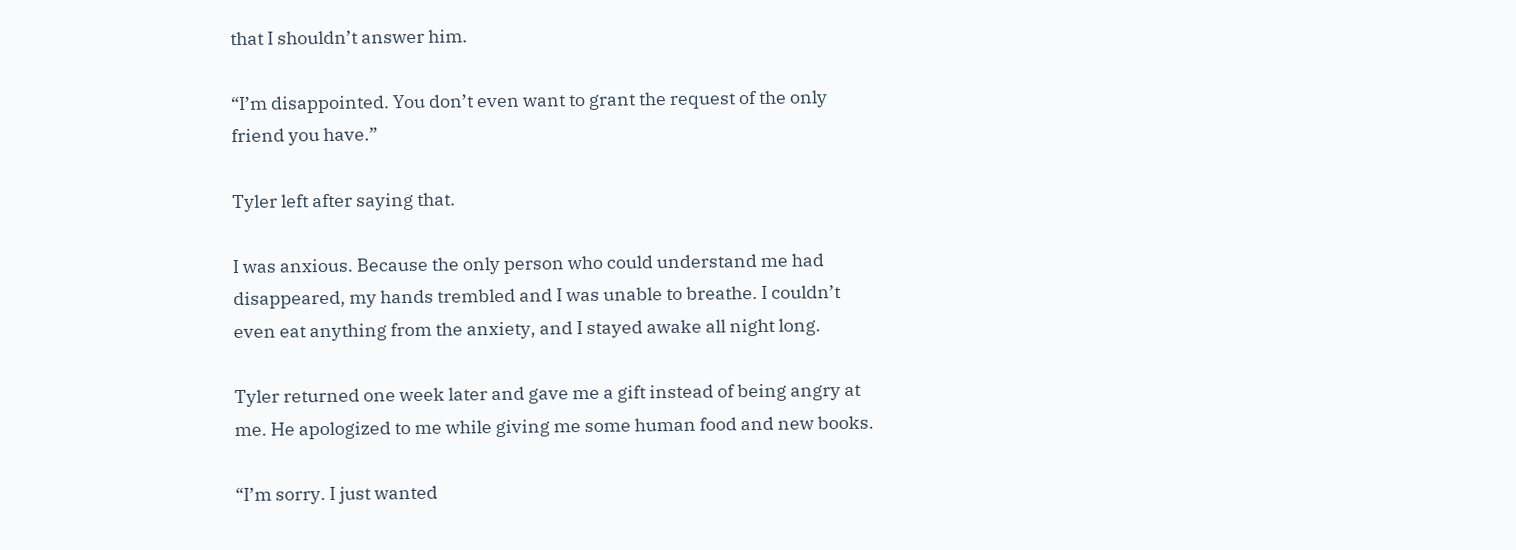that I shouldn’t answer him.

“I’m disappointed. You don’t even want to grant the request of the only friend you have.”

Tyler left after saying that.

I was anxious. Because the only person who could understand me had disappeared, my hands trembled and I was unable to breathe. I couldn’t even eat anything from the anxiety, and I stayed awake all night long.

Tyler returned one week later and gave me a gift instead of being angry at me. He apologized to me while giving me some human food and new books.

“I’m sorry. I just wanted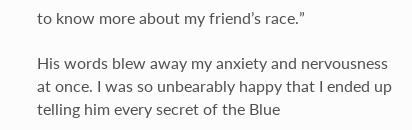to know more about my friend’s race.”

His words blew away my anxiety and nervousness at once. I was so unbearably happy that I ended up telling him every secret of the Blue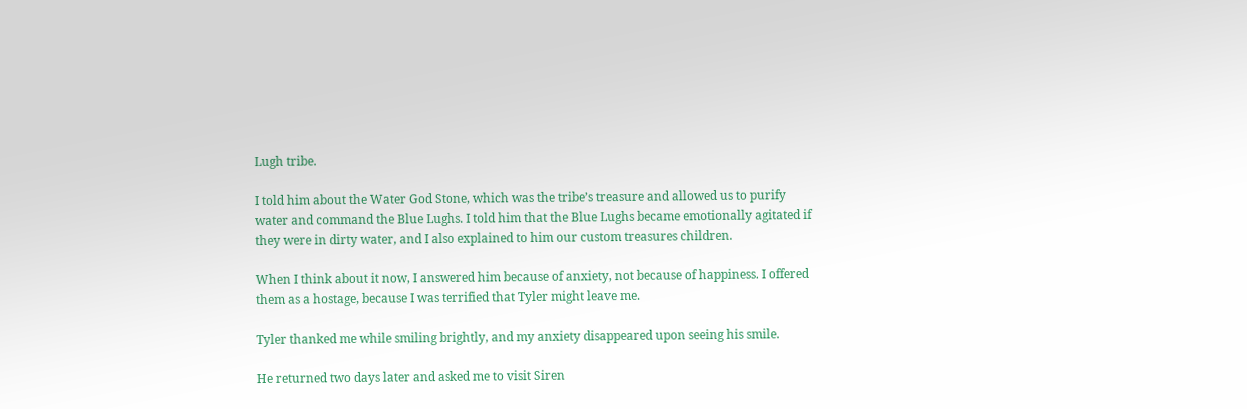Lugh tribe.

I told him about the Water God Stone, which was the tribe’s treasure and allowed us to purify water and command the Blue Lughs. I told him that the Blue Lughs became emotionally agitated if they were in dirty water, and I also explained to him our custom treasures children.

When I think about it now, I answered him because of anxiety, not because of happiness. I offered them as a hostage, because I was terrified that Tyler might leave me.

Tyler thanked me while smiling brightly, and my anxiety disappeared upon seeing his smile.

He returned two days later and asked me to visit Siren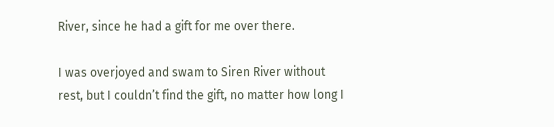River, since he had a gift for me over there.

I was overjoyed and swam to Siren River without rest, but I couldn’t find the gift, no matter how long I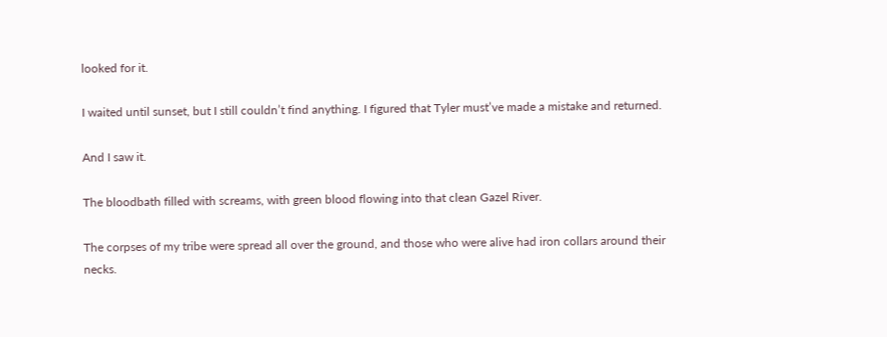looked for it.

I waited until sunset, but I still couldn’t find anything. I figured that Tyler must’ve made a mistake and returned.

And I saw it.

The bloodbath filled with screams, with green blood flowing into that clean Gazel River.

The corpses of my tribe were spread all over the ground, and those who were alive had iron collars around their necks.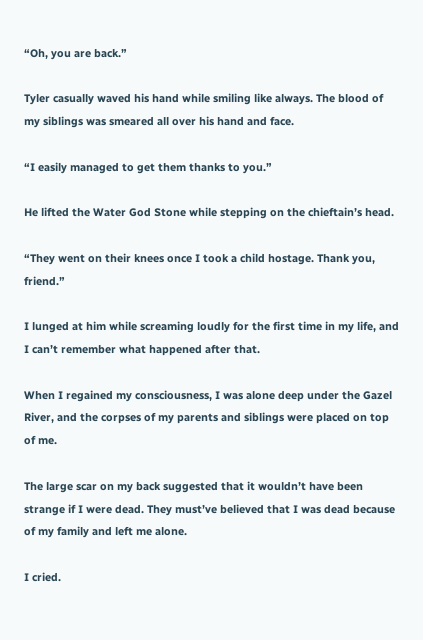“Oh, you are back.”

Tyler casually waved his hand while smiling like always. The blood of my siblings was smeared all over his hand and face.

“I easily managed to get them thanks to you.”

He lifted the Water God Stone while stepping on the chieftain’s head.

“They went on their knees once I took a child hostage. Thank you, friend.”

I lunged at him while screaming loudly for the first time in my life, and I can’t remember what happened after that.

When I regained my consciousness, I was alone deep under the Gazel River, and the corpses of my parents and siblings were placed on top of me.

The large scar on my back suggested that it wouldn’t have been strange if I were dead. They must’ve believed that I was dead because of my family and left me alone.

I cried.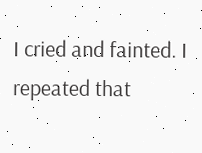I cried and fainted. I repeated that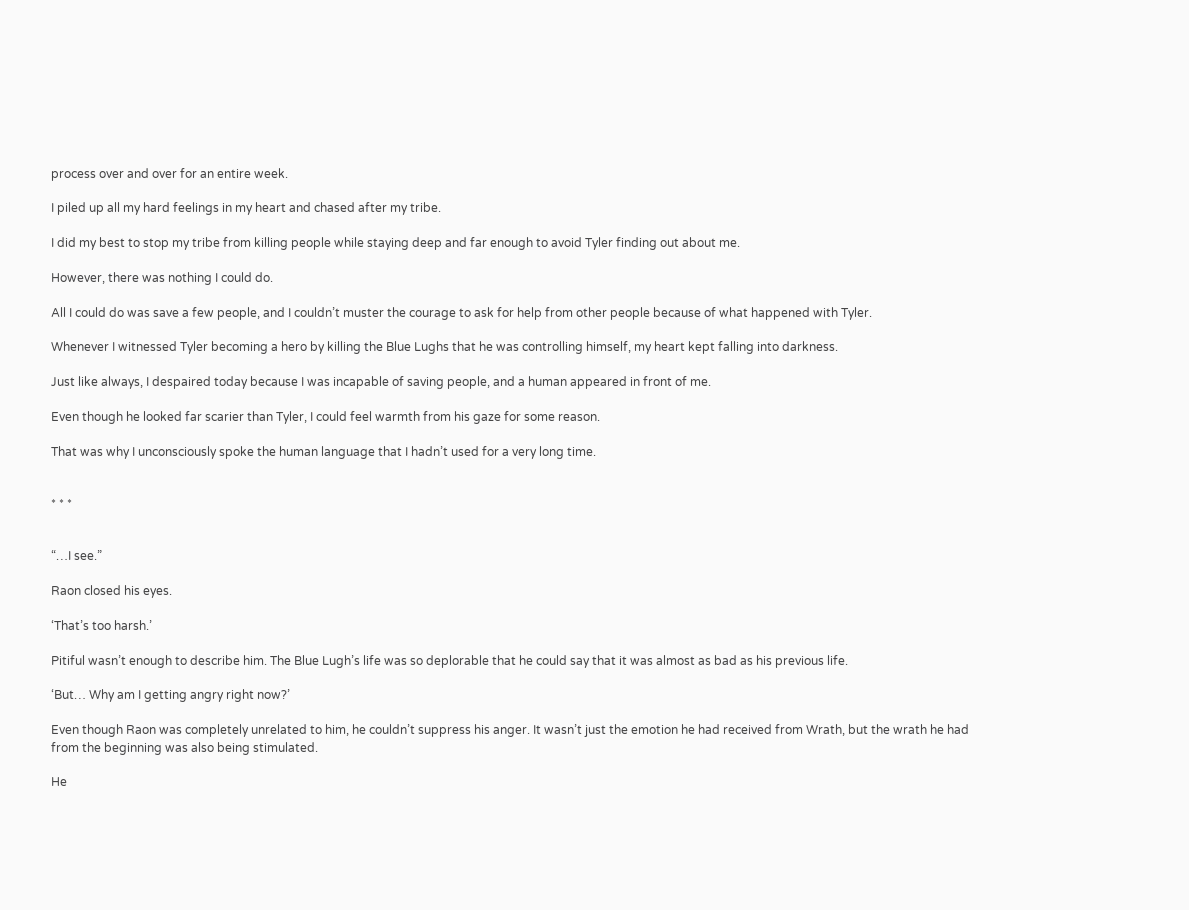process over and over for an entire week.

I piled up all my hard feelings in my heart and chased after my tribe.

I did my best to stop my tribe from killing people while staying deep and far enough to avoid Tyler finding out about me.

However, there was nothing I could do.

All I could do was save a few people, and I couldn’t muster the courage to ask for help from other people because of what happened with Tyler.

Whenever I witnessed Tyler becoming a hero by killing the Blue Lughs that he was controlling himself, my heart kept falling into darkness.

Just like always, I despaired today because I was incapable of saving people, and a human appeared in front of me.

Even though he looked far scarier than Tyler, I could feel warmth from his gaze for some reason.

That was why I unconsciously spoke the human language that I hadn’t used for a very long time.


* * *


“…I see.”

Raon closed his eyes.

‘That’s too harsh.’

Pitiful wasn’t enough to describe him. The Blue Lugh’s life was so deplorable that he could say that it was almost as bad as his previous life.

‘But… Why am I getting angry right now?’

Even though Raon was completely unrelated to him, he couldn’t suppress his anger. It wasn’t just the emotion he had received from Wrath, but the wrath he had from the beginning was also being stimulated.

He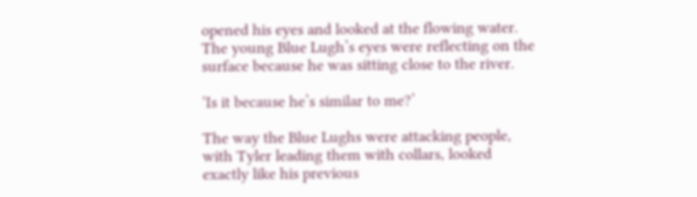opened his eyes and looked at the flowing water. The young Blue Lugh’s eyes were reflecting on the surface because he was sitting close to the river.

‘Is it because he’s similar to me?’

The way the Blue Lughs were attacking people, with Tyler leading them with collars, looked exactly like his previous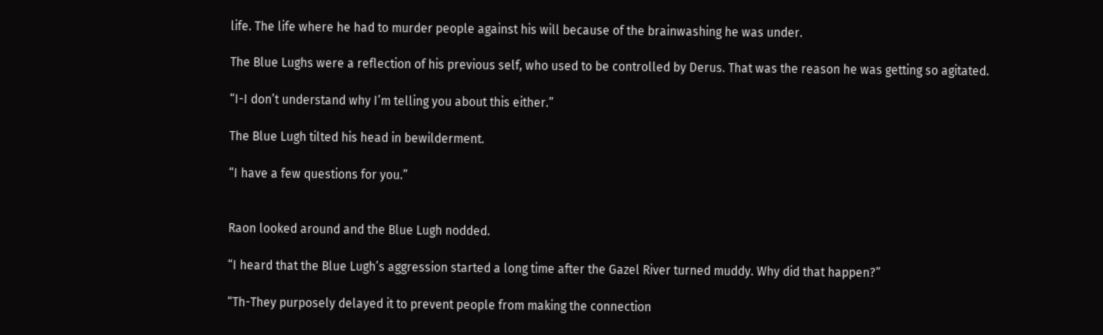life. The life where he had to murder people against his will because of the brainwashing he was under.

The Blue Lughs were a reflection of his previous self, who used to be controlled by Derus. That was the reason he was getting so agitated.

“I-I don’t understand why I’m telling you about this either.”

The Blue Lugh tilted his head in bewilderment.

“I have a few questions for you.”


Raon looked around and the Blue Lugh nodded.

“I heard that the Blue Lugh’s aggression started a long time after the Gazel River turned muddy. Why did that happen?”

“Th-They purposely delayed it to prevent people from making the connection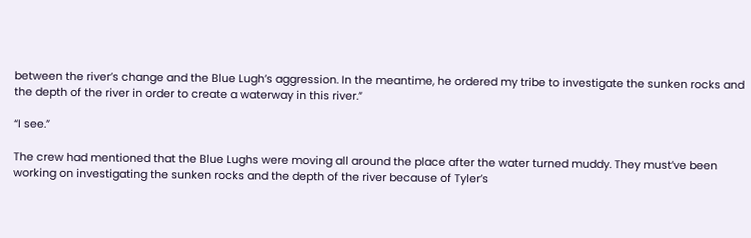between the river’s change and the Blue Lugh’s aggression. In the meantime, he ordered my tribe to investigate the sunken rocks and the depth of the river in order to create a waterway in this river.”

“I see.”

The crew had mentioned that the Blue Lughs were moving all around the place after the water turned muddy. They must’ve been working on investigating the sunken rocks and the depth of the river because of Tyler’s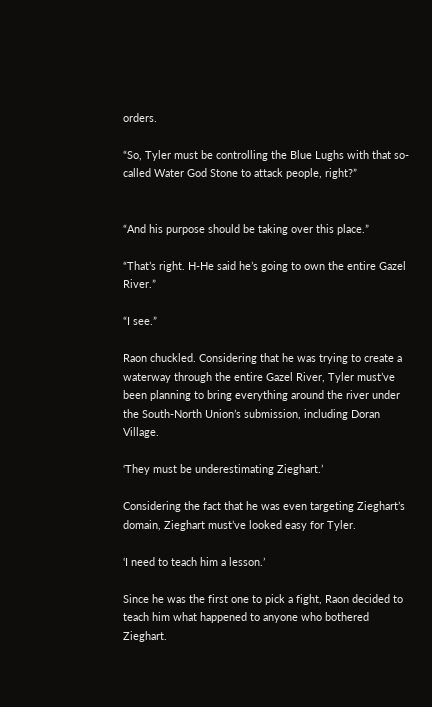orders.

“So, Tyler must be controlling the Blue Lughs with that so-called Water God Stone to attack people, right?”


“And his purpose should be taking over this place.”

“That’s right. H-He said he’s going to own the entire Gazel River.”

“I see.”

Raon chuckled. Considering that he was trying to create a waterway through the entire Gazel River, Tyler must’ve been planning to bring everything around the river under the South-North Union’s submission, including Doran Village.

‘They must be underestimating Zieghart.’

Considering the fact that he was even targeting Zieghart’s domain, Zieghart must’ve looked easy for Tyler.

‘I need to teach him a lesson.’

Since he was the first one to pick a fight, Raon decided to teach him what happened to anyone who bothered Zieghart.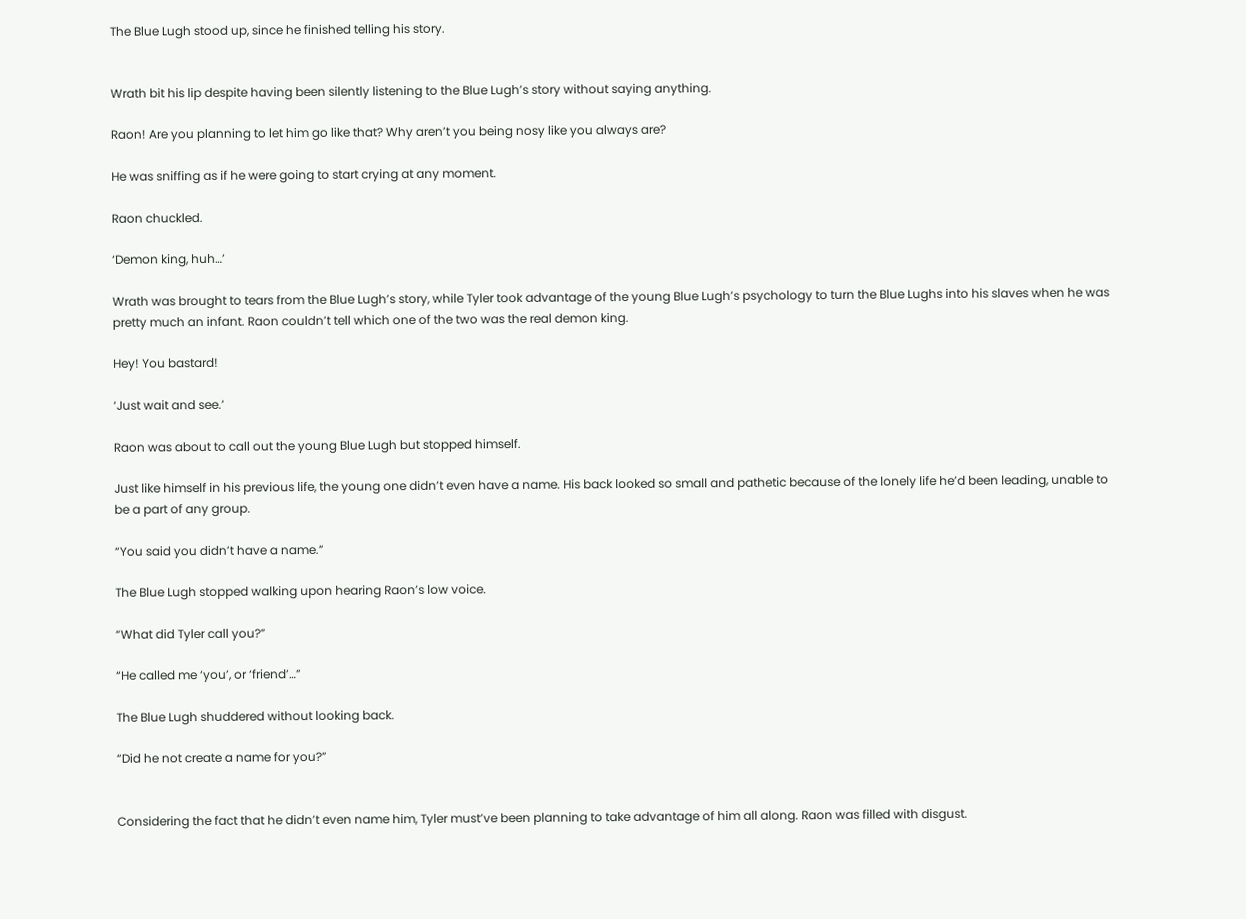The Blue Lugh stood up, since he finished telling his story.


Wrath bit his lip despite having been silently listening to the Blue Lugh’s story without saying anything.

Raon! Are you planning to let him go like that? Why aren’t you being nosy like you always are?

He was sniffing as if he were going to start crying at any moment.

Raon chuckled.

‘Demon king, huh…’

Wrath was brought to tears from the Blue Lugh’s story, while Tyler took advantage of the young Blue Lugh’s psychology to turn the Blue Lughs into his slaves when he was pretty much an infant. Raon couldn’t tell which one of the two was the real demon king.

Hey! You bastard!

‘Just wait and see.’

Raon was about to call out the young Blue Lugh but stopped himself.

Just like himself in his previous life, the young one didn’t even have a name. His back looked so small and pathetic because of the lonely life he’d been leading, unable to be a part of any group.

“You said you didn’t have a name.”

The Blue Lugh stopped walking upon hearing Raon’s low voice.

“What did Tyler call you?”

“He called me ‘you’, or ‘friend’…”

The Blue Lugh shuddered without looking back.

“Did he not create a name for you?”


Considering the fact that he didn’t even name him, Tyler must’ve been planning to take advantage of him all along. Raon was filled with disgust.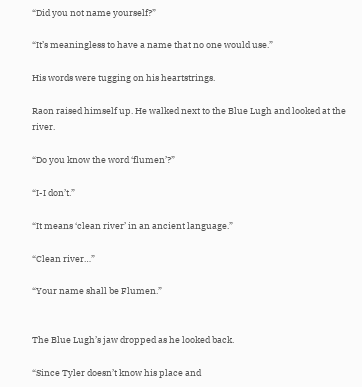“Did you not name yourself?”

“It’s meaningless to have a name that no one would use.”

His words were tugging on his heartstrings.

Raon raised himself up. He walked next to the Blue Lugh and looked at the river.

“Do you know the word ‘flumen’?”

“I-I don’t.”

“It means ‘clean river’ in an ancient language.”

“Clean river…”

“Your name shall be Flumen.”


The Blue Lugh’s jaw dropped as he looked back.

“Since Tyler doesn’t know his place and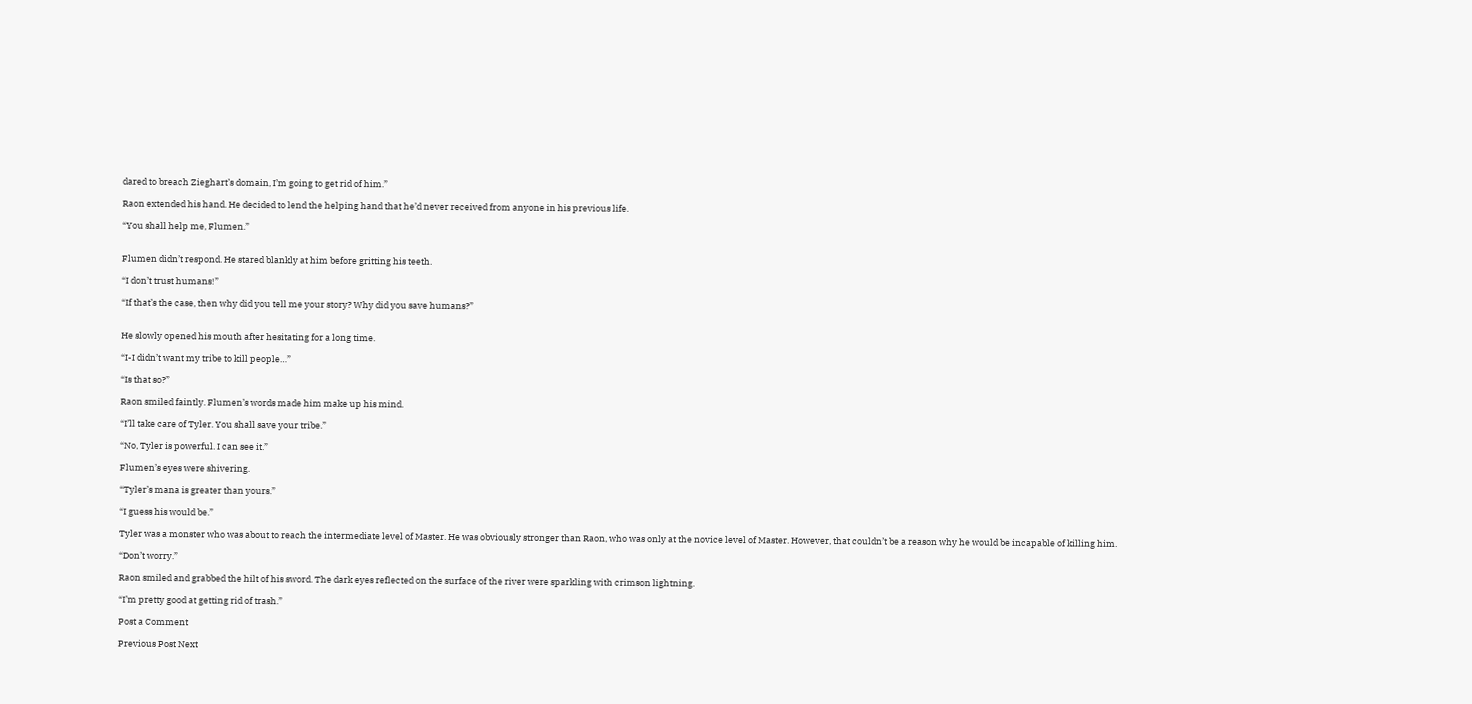dared to breach Zieghart’s domain, I’m going to get rid of him.”

Raon extended his hand. He decided to lend the helping hand that he’d never received from anyone in his previous life.

“You shall help me, Flumen.”


Flumen didn’t respond. He stared blankly at him before gritting his teeth.

“I don’t trust humans!”

“If that’s the case, then why did you tell me your story? Why did you save humans?”


He slowly opened his mouth after hesitating for a long time.

“I-I didn’t want my tribe to kill people…”

“Is that so?”

Raon smiled faintly. Flumen’s words made him make up his mind.

“I’ll take care of Tyler. You shall save your tribe.”

“No, Tyler is powerful. I can see it.”

Flumen’s eyes were shivering.

“Tyler’s mana is greater than yours.”

“I guess his would be.”

Tyler was a monster who was about to reach the intermediate level of Master. He was obviously stronger than Raon, who was only at the novice level of Master. However, that couldn’t be a reason why he would be incapable of killing him.

“Don’t worry.”

Raon smiled and grabbed the hilt of his sword. The dark eyes reflected on the surface of the river were sparkling with crimson lightning.

“I’m pretty good at getting rid of trash.”

Post a Comment

Previous Post Next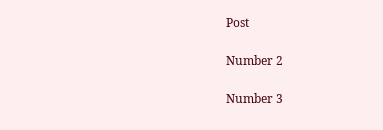Post

Number 2

Number 3